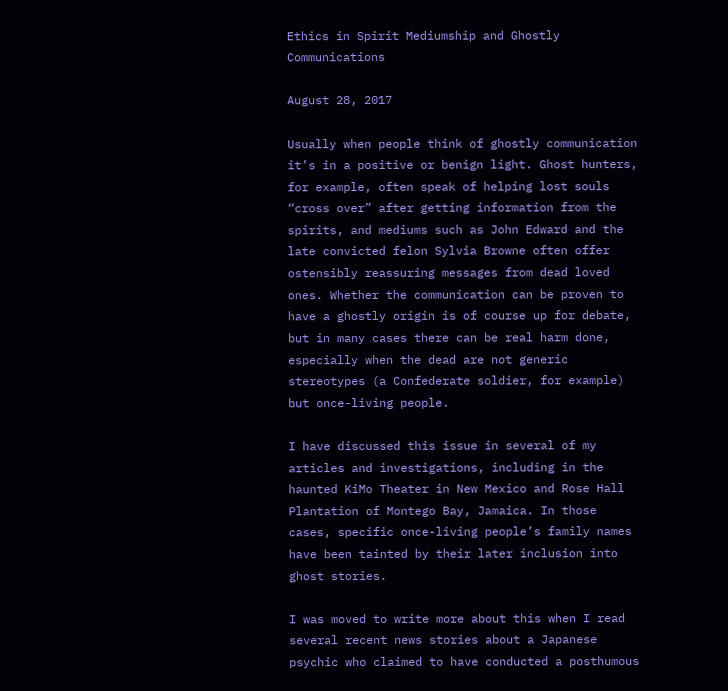Ethics in Spirit Mediumship and Ghostly Communications

August 28, 2017

Usually when people think of ghostly communication it’s in a positive or benign light. Ghost hunters, for example, often speak of helping lost souls “cross over” after getting information from the spirits, and mediums such as John Edward and the late convicted felon Sylvia Browne often offer ostensibly reassuring messages from dead loved ones. Whether the communication can be proven to have a ghostly origin is of course up for debate, but in many cases there can be real harm done, especially when the dead are not generic stereotypes (a Confederate soldier, for example) but once-living people.

I have discussed this issue in several of my articles and investigations, including in the haunted KiMo Theater in New Mexico and Rose Hall Plantation of Montego Bay, Jamaica. In those cases, specific once-living people’s family names have been tainted by their later inclusion into ghost stories.

I was moved to write more about this when I read several recent news stories about a Japanese psychic who claimed to have conducted a posthumous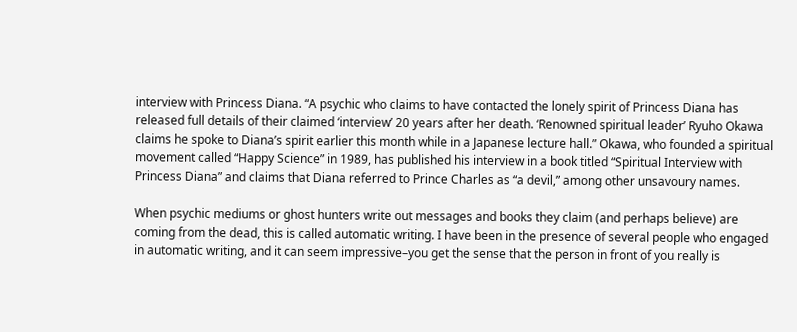interview with Princess Diana. “A psychic who claims to have contacted the lonely spirit of Princess Diana has released full details of their claimed ‘interview’ 20 years after her death. ‘Renowned spiritual leader’ Ryuho Okawa claims he spoke to Diana’s spirit earlier this month while in a Japanese lecture hall.” Okawa, who founded a spiritual movement called “Happy Science” in 1989, has published his interview in a book titled “Spiritual Interview with Princess Diana” and claims that Diana referred to Prince Charles as “a devil,” among other unsavoury names.

When psychic mediums or ghost hunters write out messages and books they claim (and perhaps believe) are coming from the dead, this is called automatic writing. I have been in the presence of several people who engaged in automatic writing, and it can seem impressive–you get the sense that the person in front of you really is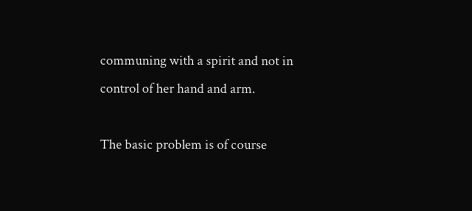communing with a spirit and not in control of her hand and arm.

The basic problem is of course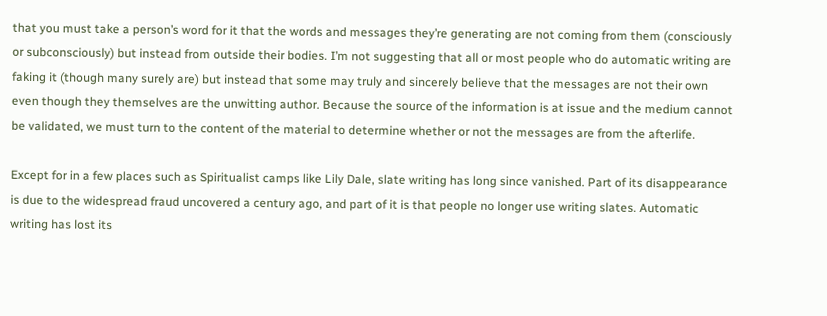that you must take a person’s word for it that the words and messages they’re generating are not coming from them (consciously or subconsciously) but instead from outside their bodies. I’m not suggesting that all or most people who do automatic writing are faking it (though many surely are) but instead that some may truly and sincerely believe that the messages are not their own even though they themselves are the unwitting author. Because the source of the information is at issue and the medium cannot be validated, we must turn to the content of the material to determine whether or not the messages are from the afterlife.

Except for in a few places such as Spiritualist camps like Lily Dale, slate writing has long since vanished. Part of its disappearance is due to the widespread fraud uncovered a century ago, and part of it is that people no longer use writing slates. Automatic writing has lost its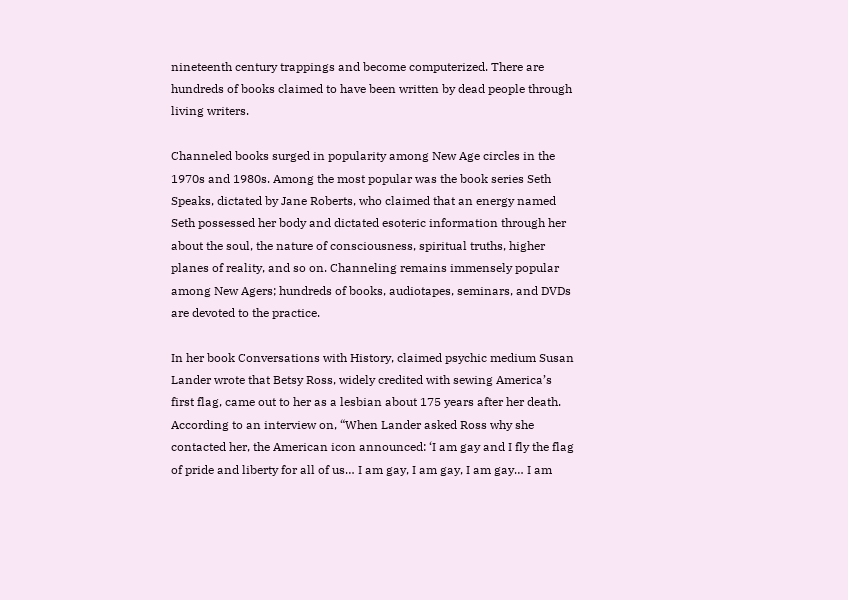nineteenth century trappings and become computerized. There are hundreds of books claimed to have been written by dead people through living writers.

Channeled books surged in popularity among New Age circles in the 1970s and 1980s. Among the most popular was the book series Seth Speaks, dictated by Jane Roberts, who claimed that an energy named Seth possessed her body and dictated esoteric information through her about the soul, the nature of consciousness, spiritual truths, higher planes of reality, and so on. Channeling remains immensely popular among New Agers; hundreds of books, audiotapes, seminars, and DVDs are devoted to the practice.

In her book Conversations with History, claimed psychic medium Susan Lander wrote that Betsy Ross, widely credited with sewing America’s first flag, came out to her as a lesbian about 175 years after her death. According to an interview on, “When Lander asked Ross why she contacted her, the American icon announced: ‘I am gay and I fly the flag of pride and liberty for all of us… I am gay, I am gay, I am gay… I am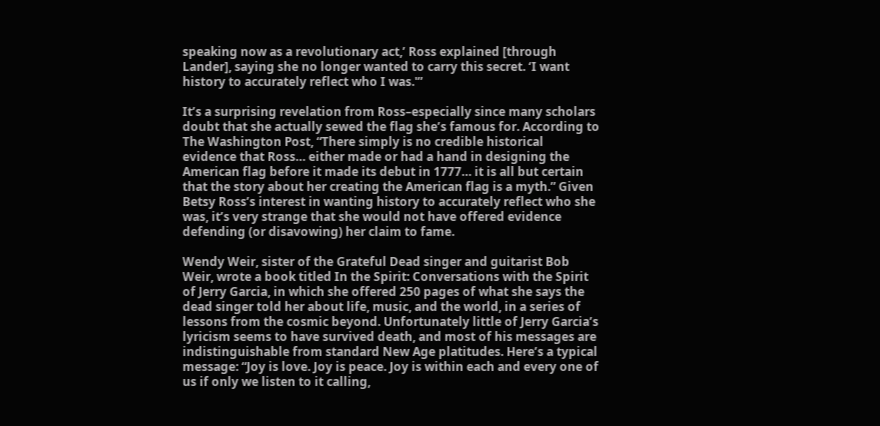speaking now as a revolutionary act,’ Ross explained [through Lander], saying she no longer wanted to carry this secret. ‘I want history to accurately reflect who I was.'”

It’s a surprising revelation from Ross–especially since many scholars doubt that she actually sewed the flag she’s famous for. According to The Washington Post, “There simply is no credible historical evidence that Ross… either made or had a hand in designing the American flag before it made its debut in 1777… it is all but certain that the story about her creating the American flag is a myth.” Given Betsy Ross’s interest in wanting history to accurately reflect who she was, it’s very strange that she would not have offered evidence defending (or disavowing) her claim to fame.

Wendy Weir, sister of the Grateful Dead singer and guitarist Bob Weir, wrote a book titled In the Spirit: Conversations with the Spirit of Jerry Garcia, in which she offered 250 pages of what she says the dead singer told her about life, music, and the world, in a series of lessons from the cosmic beyond. Unfortunately little of Jerry Garcia’s lyricism seems to have survived death, and most of his messages are indistinguishable from standard New Age platitudes. Here’s a typical message: “Joy is love. Joy is peace. Joy is within each and every one of us if only we listen to it calling,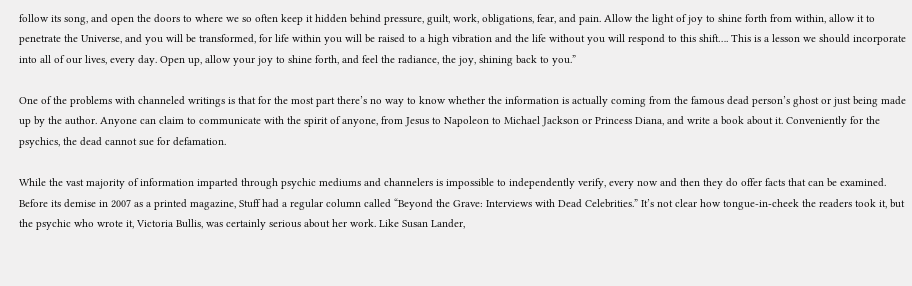follow its song, and open the doors to where we so often keep it hidden behind pressure, guilt, work, obligations, fear, and pain. Allow the light of joy to shine forth from within, allow it to penetrate the Universe, and you will be transformed, for life within you will be raised to a high vibration and the life without you will respond to this shift…. This is a lesson we should incorporate into all of our lives, every day. Open up, allow your joy to shine forth, and feel the radiance, the joy, shining back to you.”

One of the problems with channeled writings is that for the most part there’s no way to know whether the information is actually coming from the famous dead person’s ghost or just being made up by the author. Anyone can claim to communicate with the spirit of anyone, from Jesus to Napoleon to Michael Jackson or Princess Diana, and write a book about it. Conveniently for the psychics, the dead cannot sue for defamation.

While the vast majority of information imparted through psychic mediums and channelers is impossible to independently verify, every now and then they do offer facts that can be examined. Before its demise in 2007 as a printed magazine, Stuff had a regular column called “Beyond the Grave: Interviews with Dead Celebrities.” It’s not clear how tongue-in-cheek the readers took it, but the psychic who wrote it, Victoria Bullis, was certainly serious about her work. Like Susan Lander,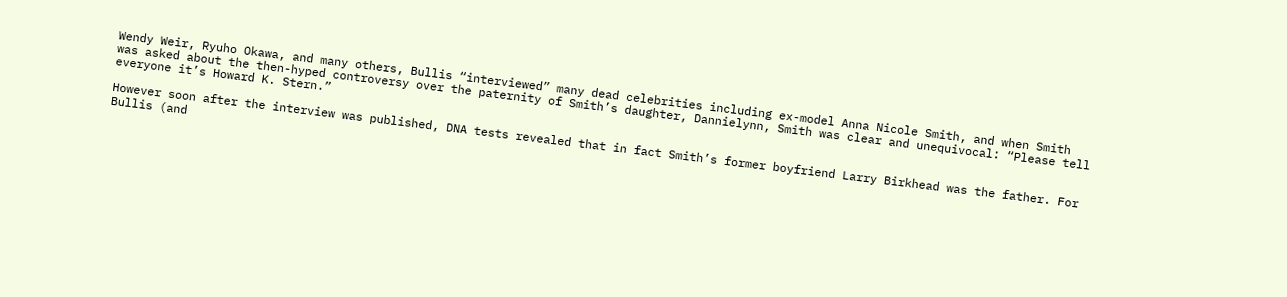Wendy Weir, Ryuho Okawa, and many others, Bullis “interviewed” many dead celebrities including ex-model Anna Nicole Smith, and when Smith was asked about the then-hyped controversy over the paternity of Smith’s daughter, Dannielynn, Smith was clear and unequivocal: “Please tell everyone it’s Howard K. Stern.”

However soon after the interview was published, DNA tests revealed that in fact Smith’s former boyfriend Larry Birkhead was the father. For Bullis (and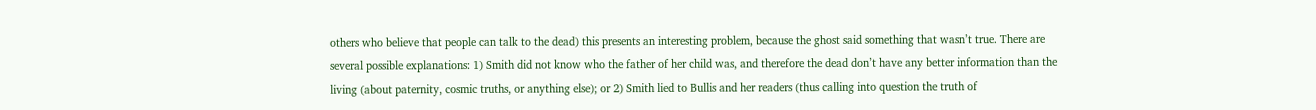others who believe that people can talk to the dead) this presents an interesting problem, because the ghost said something that wasn’t true. There are several possible explanations: 1) Smith did not know who the father of her child was, and therefore the dead don’t have any better information than the living (about paternity, cosmic truths, or anything else); or 2) Smith lied to Bullis and her readers (thus calling into question the truth of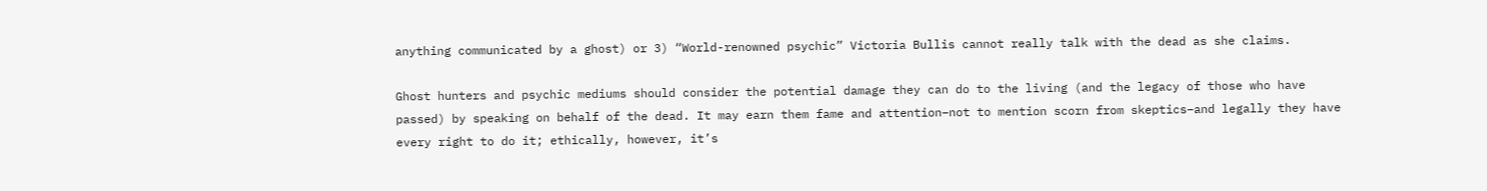anything communicated by a ghost) or 3) “World-renowned psychic” Victoria Bullis cannot really talk with the dead as she claims.

Ghost hunters and psychic mediums should consider the potential damage they can do to the living (and the legacy of those who have passed) by speaking on behalf of the dead. It may earn them fame and attention–not to mention scorn from skeptics–and legally they have every right to do it; ethically, however, it’s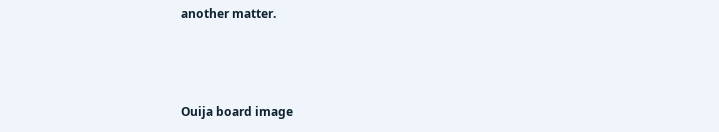another matter.



Ouija board image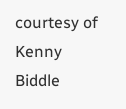courtesy of Kenny Biddle